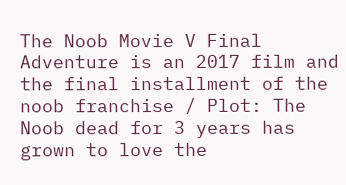The Noob Movie V Final Adventure is an 2017 film and the final installment of the noob franchise / Plot: The Noob dead for 3 years has grown to love the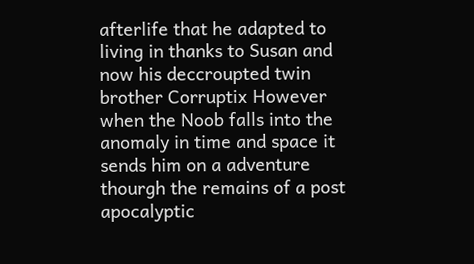afterlife that he adapted to living in thanks to Susan and now his deccroupted twin brother Corruptix However when the Noob falls into the anomaly in time and space it sends him on a adventure thourgh the remains of a post apocalyptic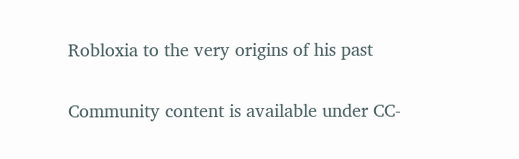Robloxia to the very origins of his past

Community content is available under CC-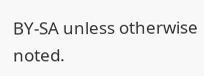BY-SA unless otherwise noted.